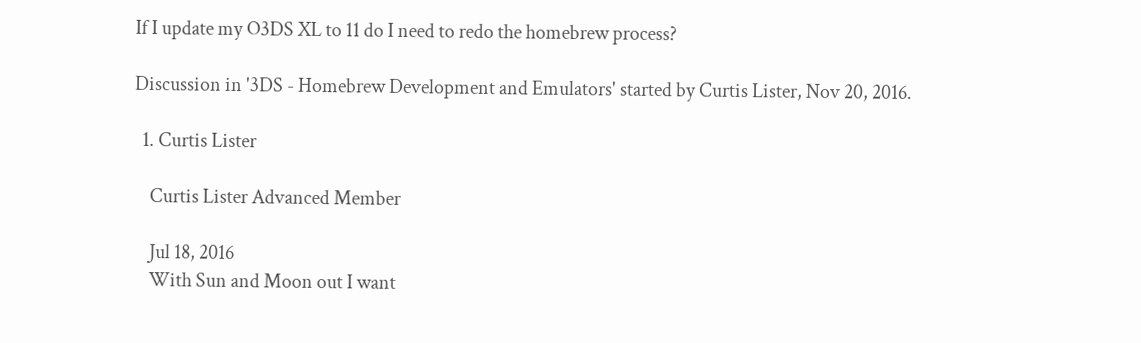If I update my O3DS XL to 11 do I need to redo the homebrew process?

Discussion in '3DS - Homebrew Development and Emulators' started by Curtis Lister, Nov 20, 2016.

  1. Curtis Lister

    Curtis Lister Advanced Member

    Jul 18, 2016
    With Sun and Moon out I want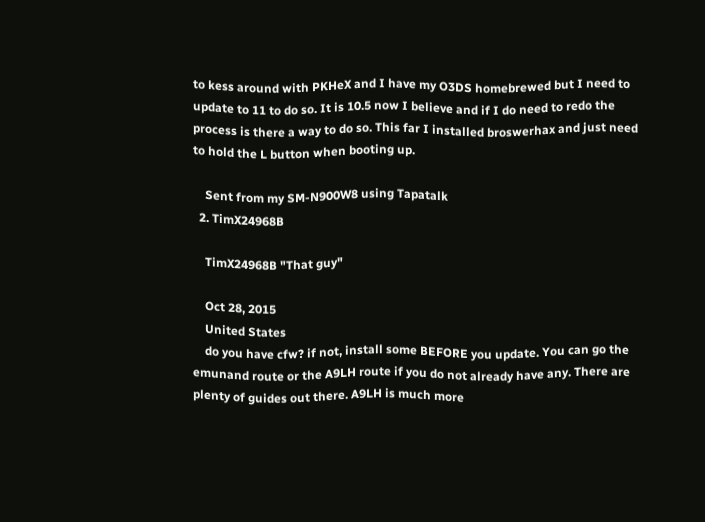to kess around with PKHeX and I have my O3DS homebrewed but I need to update to 11 to do so. It is 10.5 now I believe and if I do need to redo the process is there a way to do so. This far I installed broswerhax and just need to hold the L button when booting up.

    Sent from my SM-N900W8 using Tapatalk
  2. TimX24968B

    TimX24968B "That guy"

    Oct 28, 2015
    United States
    do you have cfw? if not, install some BEFORE you update. You can go the emunand route or the A9LH route if you do not already have any. There are plenty of guides out there. A9LH is much more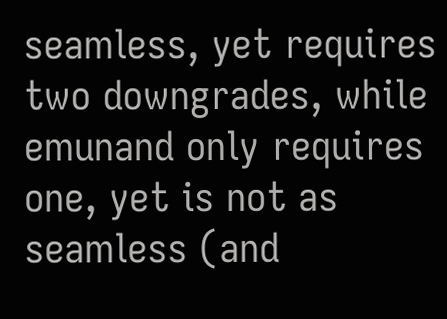seamless, yet requires two downgrades, while emunand only requires one, yet is not as seamless (and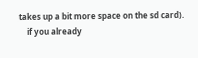takes up a bit more space on the sd card).
    if you already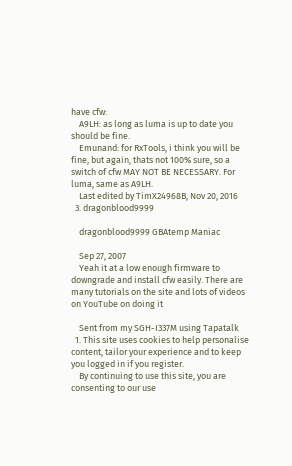have cfw:
    A9LH: as long as luma is up to date you should be fine.
    Emunand: for RxTools, i think you will be fine, but again, thats not 100% sure, so a switch of cfw MAY NOT BE NECESSARY. For luma, same as A9LH.
    Last edited by TimX24968B, Nov 20, 2016
  3. dragonblood9999

    dragonblood9999 GBAtemp Maniac

    Sep 27, 2007
    Yeah it at a low enough firmware to downgrade and install cfw easily. There are many tutorials on the site and lots of videos on YouTube on doing it

    Sent from my SGH-I337M using Tapatalk
  1. This site uses cookies to help personalise content, tailor your experience and to keep you logged in if you register.
    By continuing to use this site, you are consenting to our use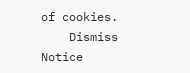of cookies.
    Dismiss Notice